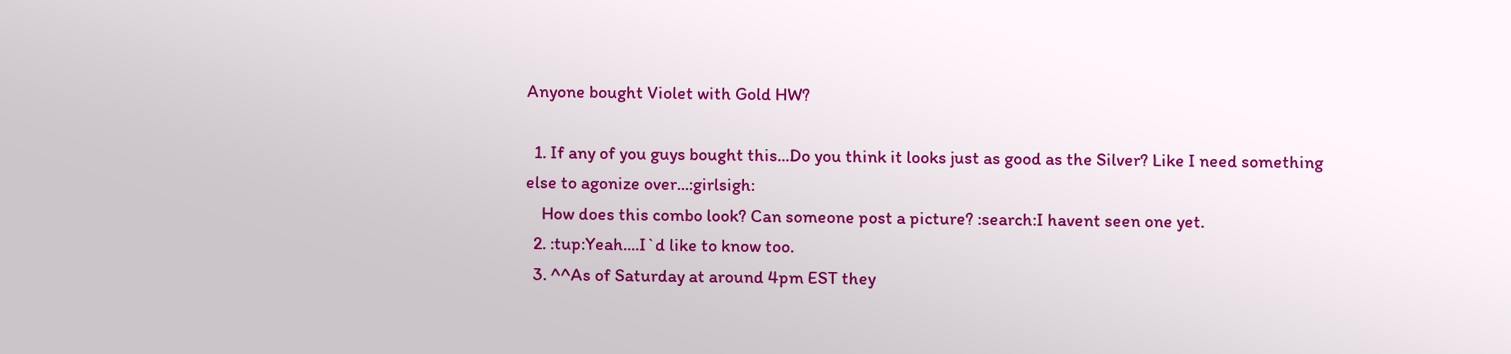Anyone bought Violet with Gold HW?

  1. If any of you guys bought this...Do you think it looks just as good as the Silver? Like I need something else to agonize over...:girlsigh:
    How does this combo look? Can someone post a picture? :search:I havent seen one yet.
  2. :tup:Yeah....I`d like to know too.
  3. ^^As of Saturday at around 4pm EST they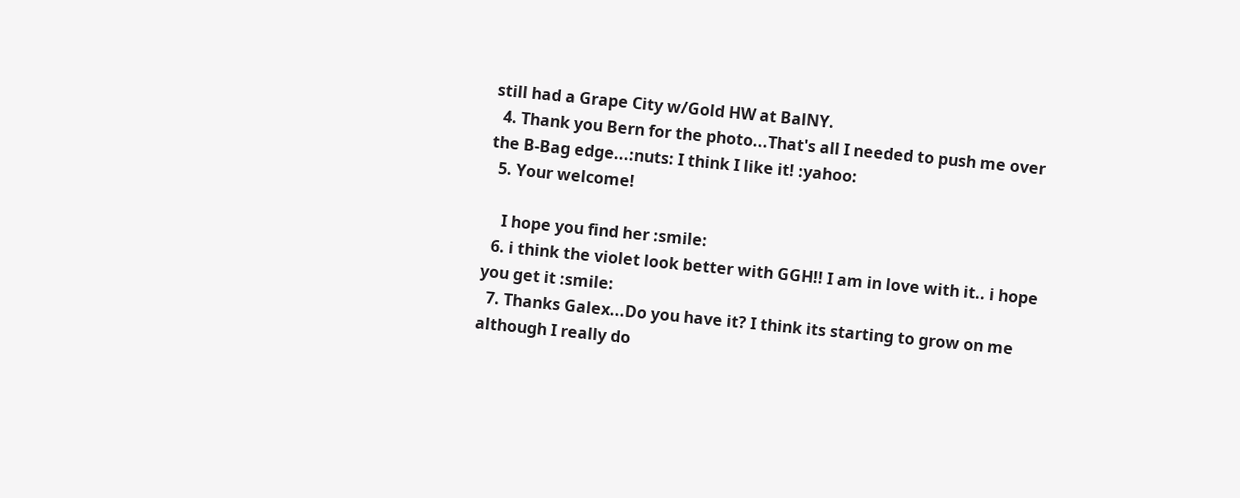still had a Grape City w/Gold HW at BalNY.
  4. Thank you Bern for the photo...That's all I needed to push me over the B-Bag edge...:nuts: I think I like it! :yahoo:
  5. Your welcome!

    I hope you find her :smile:
  6. i think the violet look better with GGH!! I am in love with it.. i hope you get it :smile:
  7. Thanks Galex...Do you have it? I think its starting to grow on me although I really do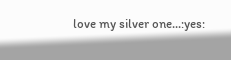love my silver one...:yes: